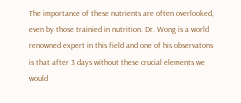The importance of these nutrients are often overlooked, even by those trainied in nutrition. Dr. Wong is a world renowned expert in this field and one of his observatons is that after 3 days without these crucial elements we would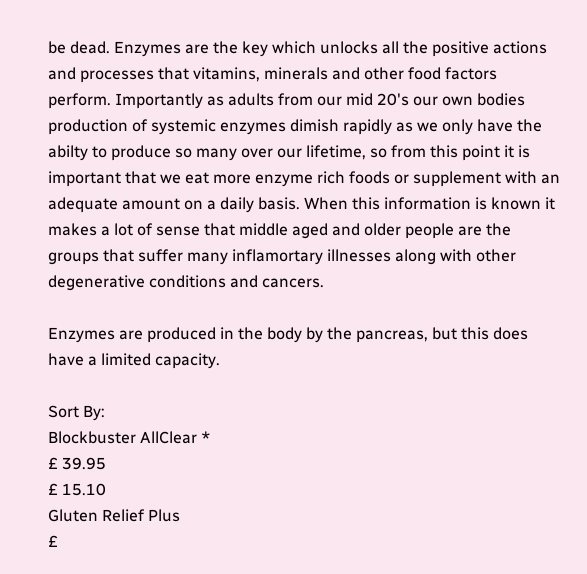be dead. Enzymes are the key which unlocks all the positive actions and processes that vitamins, minerals and other food factors perform. Importantly as adults from our mid 20's our own bodies production of systemic enzymes dimish rapidly as we only have the abilty to produce so many over our lifetime, so from this point it is important that we eat more enzyme rich foods or supplement with an adequate amount on a daily basis. When this information is known it makes a lot of sense that middle aged and older people are the groups that suffer many inflamortary illnesses along with other degenerative conditions and cancers.

Enzymes are produced in the body by the pancreas, but this does have a limited capacity.

Sort By:
Blockbuster AllClear *
£ 39.95
£ 15.10
Gluten Relief Plus
£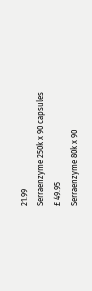21.99
Serraenzyme 250k x 90 capsules
£ 49.95
Serraenzyme 80k x 90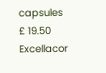capsules
£ 19.50
Excellacor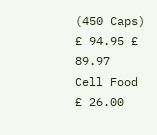(450 Caps)
£ 94.95 £ 89.97
Cell Food
£ 26.00